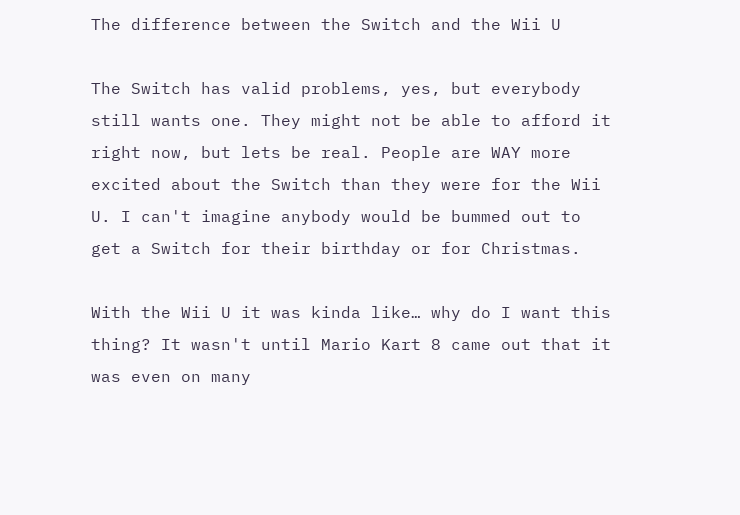The difference between the Switch and the Wii U

The Switch has valid problems, yes, but everybody still wants one. They might not be able to afford it right now, but lets be real. People are WAY more excited about the Switch than they were for the Wii U. I can't imagine anybody would be bummed out to get a Switch for their birthday or for Christmas.

With the Wii U it was kinda like… why do I want this thing? It wasn't until Mario Kart 8 came out that it was even on many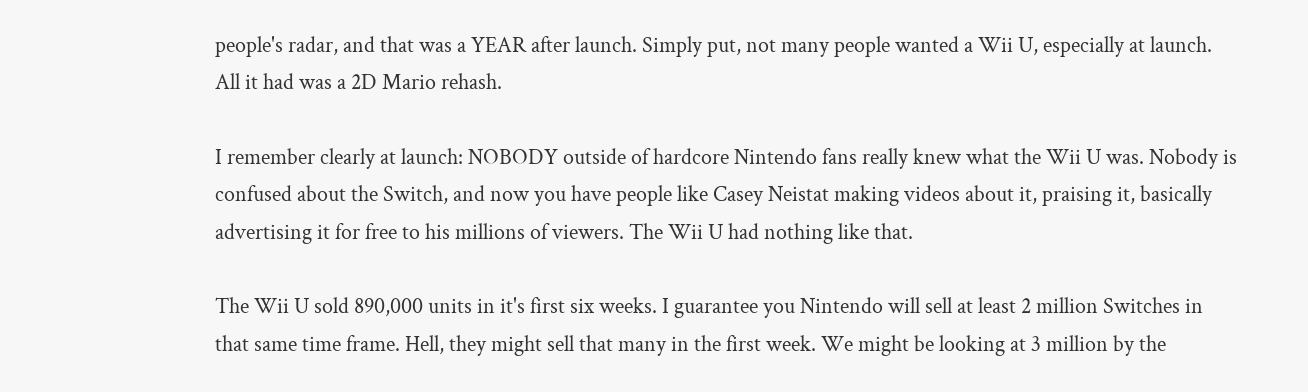people's radar, and that was a YEAR after launch. Simply put, not many people wanted a Wii U, especially at launch. All it had was a 2D Mario rehash.

I remember clearly at launch: NOBODY outside of hardcore Nintendo fans really knew what the Wii U was. Nobody is confused about the Switch, and now you have people like Casey Neistat making videos about it, praising it, basically advertising it for free to his millions of viewers. The Wii U had nothing like that.

The Wii U sold 890,000 units in it's first six weeks. I guarantee you Nintendo will sell at least 2 million Switches in that same time frame. Hell, they might sell that many in the first week. We might be looking at 3 million by the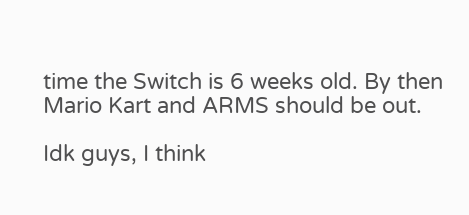time the Switch is 6 weeks old. By then Mario Kart and ARMS should be out.

Idk guys, I think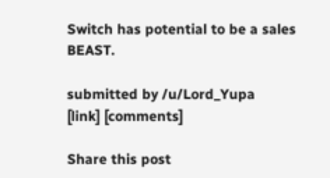Switch has potential to be a sales BEAST.

submitted by /u/Lord_Yupa
[link] [comments]

Share this post